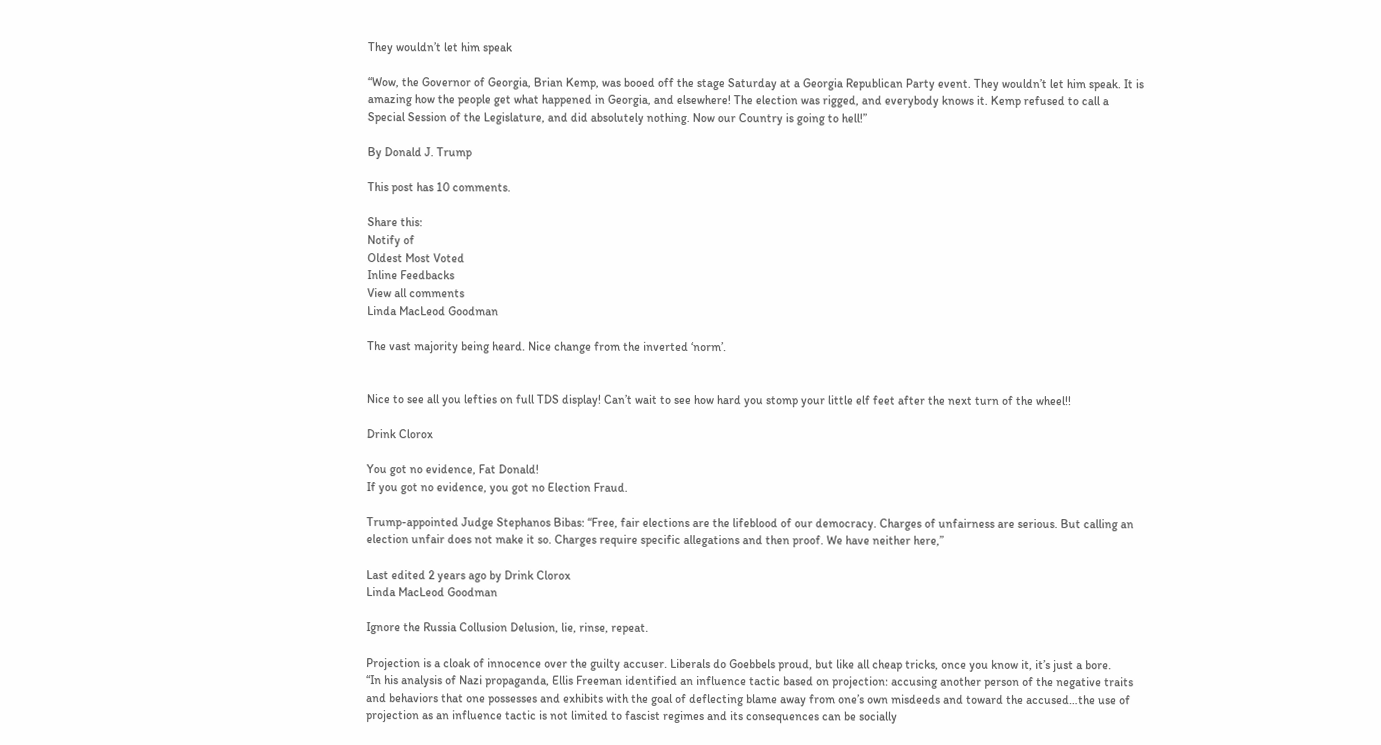They wouldn’t let him speak

“Wow, the Governor of Georgia, Brian Kemp, was booed off the stage Saturday at a Georgia Republican Party event. They wouldn’t let him speak. It is amazing how the people get what happened in Georgia, and elsewhere! The election was rigged, and everybody knows it. Kemp refused to call a Special Session of the Legislature, and did absolutely nothing. Now our Country is going to hell!”

By Donald J. Trump

This post has 10 comments.

Share this:
Notify of
Oldest Most Voted
Inline Feedbacks
View all comments
Linda MacLeod Goodman

The vast majority being heard. Nice change from the inverted ‘norm’.


Nice to see all you lefties on full TDS display! Can’t wait to see how hard you stomp your little elf feet after the next turn of the wheel!!

Drink Clorox

You got no evidence, Fat Donald!
If you got no evidence, you got no Election Fraud.

Trump-appointed Judge Stephanos Bibas: “Free, fair elections are the lifeblood of our democracy. Charges of unfairness are serious. But calling an election unfair does not make it so. Charges require specific allegations and then proof. We have neither here,”

Last edited 2 years ago by Drink Clorox
Linda MacLeod Goodman

Ignore the Russia Collusion Delusion, lie, rinse, repeat.

Projection is a cloak of innocence over the guilty accuser. Liberals do Goebbels proud, but like all cheap tricks, once you know it, it’s just a bore.
“In his analysis of Nazi propaganda, Ellis Freeman identified an influence tactic based on projection: accusing another person of the negative traits and behaviors that one possesses and exhibits with the goal of deflecting blame away from one’s own misdeeds and toward the accused…the use of projection as an influence tactic is not limited to fascist regimes and its consequences can be socially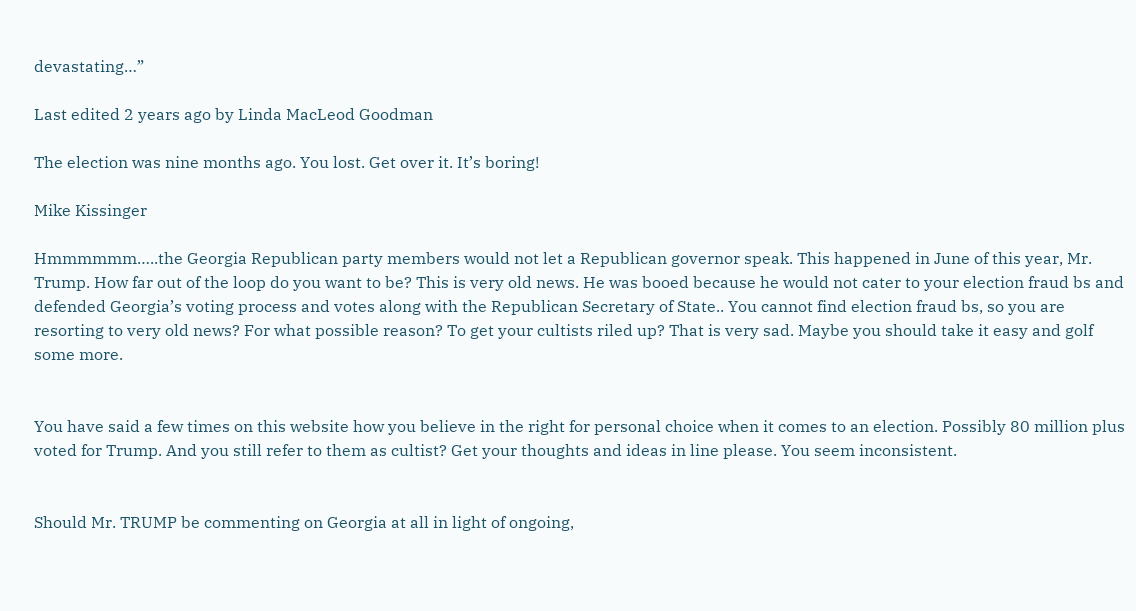devastating…”

Last edited 2 years ago by Linda MacLeod Goodman

The election was nine months ago. You lost. Get over it. It’s boring!

Mike Kissinger

Hmmmmmm…..the Georgia Republican party members would not let a Republican governor speak. This happened in June of this year, Mr. Trump. How far out of the loop do you want to be? This is very old news. He was booed because he would not cater to your election fraud bs and defended Georgia’s voting process and votes along with the Republican Secretary of State.. You cannot find election fraud bs, so you are resorting to very old news? For what possible reason? To get your cultists riled up? That is very sad. Maybe you should take it easy and golf some more.


You have said a few times on this website how you believe in the right for personal choice when it comes to an election. Possibly 80 million plus voted for Trump. And you still refer to them as cultist? Get your thoughts and ideas in line please. You seem inconsistent.


Should Mr. TRUMP be commenting on Georgia at all in light of ongoing,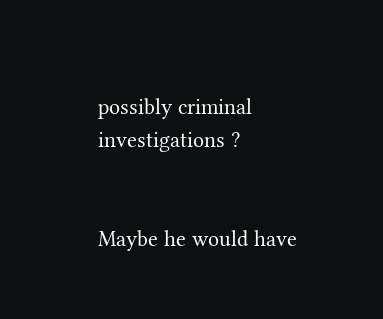possibly criminal investigations ?


Maybe he would have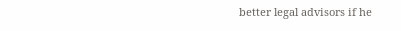better legal advisors if he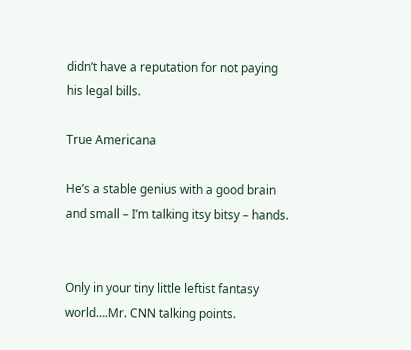didn’t have a reputation for not paying his legal bills.

True Americana

He’s a stable genius with a good brain and small – I’m talking itsy bitsy – hands.


Only in your tiny little leftist fantasy world….Mr. CNN talking points.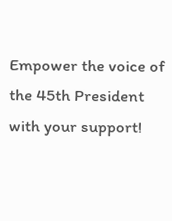Empower the voice of the 45th President with your support!